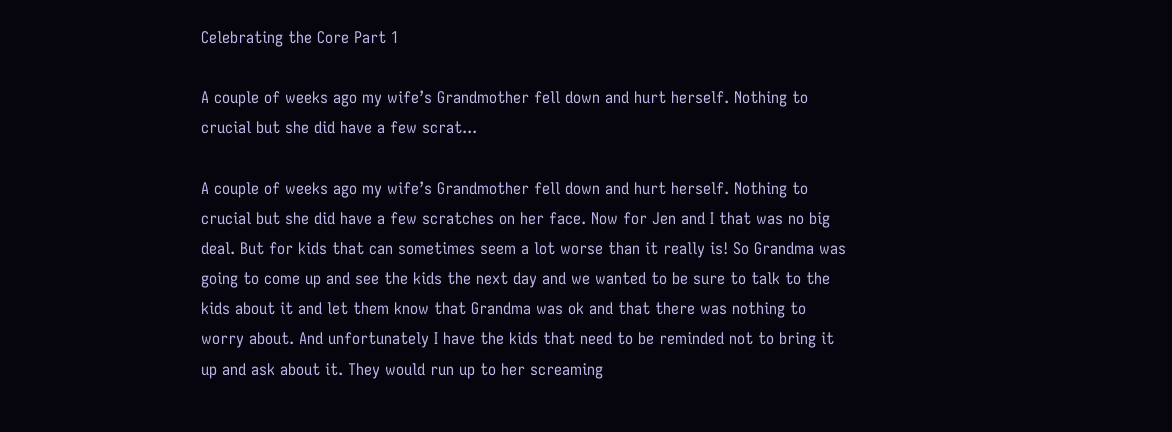Celebrating the Core Part 1

A couple of weeks ago my wife’s Grandmother fell down and hurt herself. Nothing to crucial but she did have a few scrat...

A couple of weeks ago my wife’s Grandmother fell down and hurt herself. Nothing to crucial but she did have a few scratches on her face. Now for Jen and I that was no big deal. But for kids that can sometimes seem a lot worse than it really is! So Grandma was going to come up and see the kids the next day and we wanted to be sure to talk to the kids about it and let them know that Grandma was ok and that there was nothing to worry about. And unfortunately I have the kids that need to be reminded not to bring it up and ask about it. They would run up to her screaming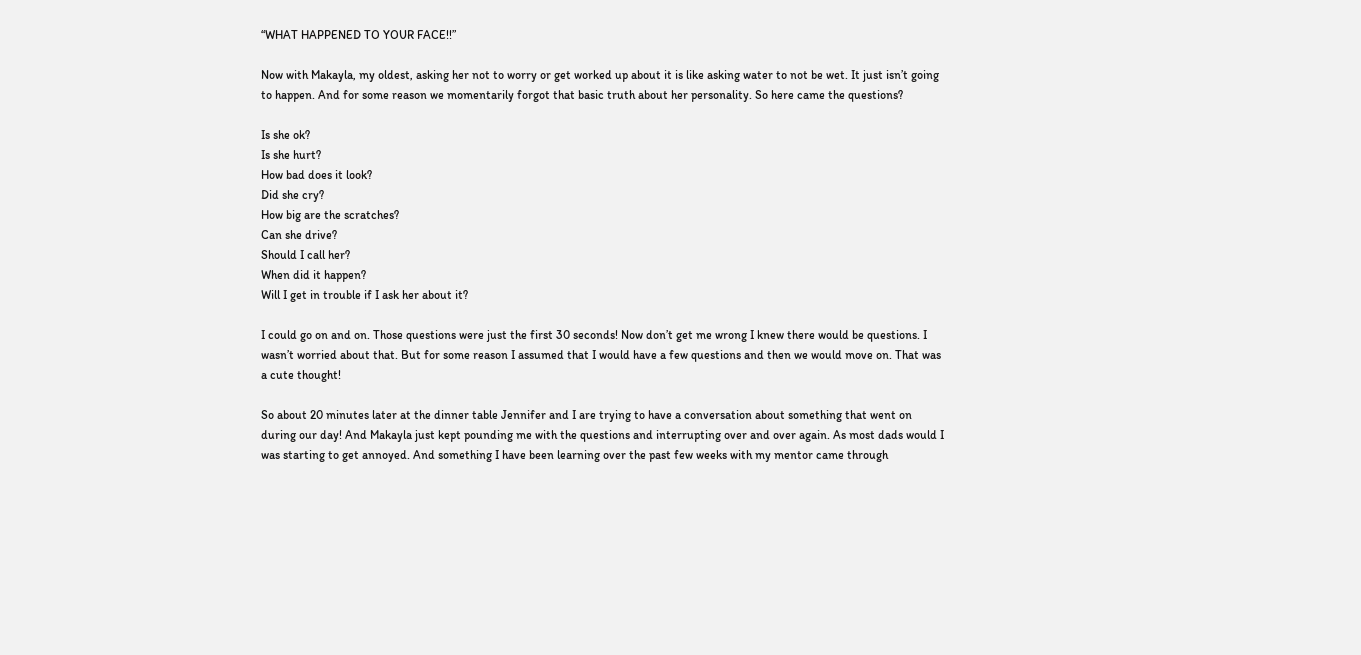“WHAT HAPPENED TO YOUR FACE!!”

Now with Makayla, my oldest, asking her not to worry or get worked up about it is like asking water to not be wet. It just isn’t going to happen. And for some reason we momentarily forgot that basic truth about her personality. So here came the questions?

Is she ok?
Is she hurt?
How bad does it look?
Did she cry?
How big are the scratches?
Can she drive?
Should I call her?
When did it happen?
Will I get in trouble if I ask her about it?

I could go on and on. Those questions were just the first 30 seconds! Now don’t get me wrong I knew there would be questions. I wasn’t worried about that. But for some reason I assumed that I would have a few questions and then we would move on. That was a cute thought!

So about 20 minutes later at the dinner table Jennifer and I are trying to have a conversation about something that went on during our day! And Makayla just kept pounding me with the questions and interrupting over and over again. As most dads would I was starting to get annoyed. And something I have been learning over the past few weeks with my mentor came through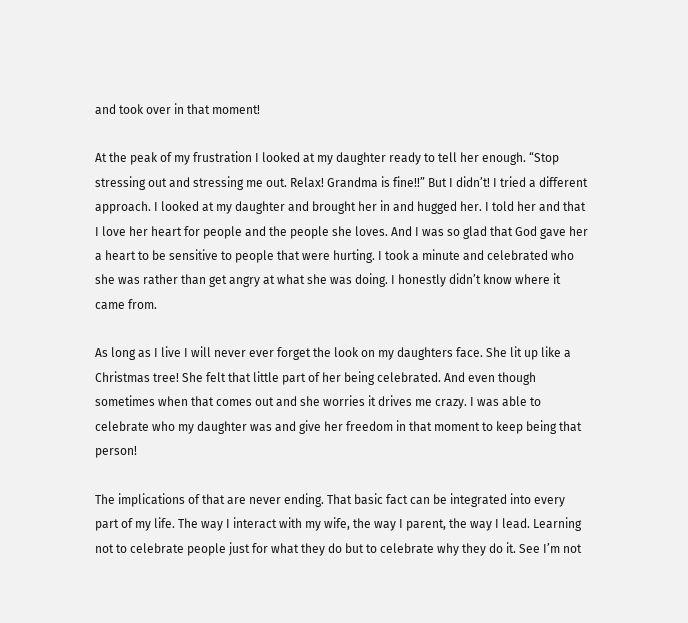and took over in that moment!

At the peak of my frustration I looked at my daughter ready to tell her enough. “Stop stressing out and stressing me out. Relax! Grandma is fine!!” But I didn’t! I tried a different approach. I looked at my daughter and brought her in and hugged her. I told her and that I love her heart for people and the people she loves. And I was so glad that God gave her a heart to be sensitive to people that were hurting. I took a minute and celebrated who she was rather than get angry at what she was doing. I honestly didn’t know where it came from.

As long as I live I will never ever forget the look on my daughters face. She lit up like a Christmas tree! She felt that little part of her being celebrated. And even though sometimes when that comes out and she worries it drives me crazy. I was able to celebrate who my daughter was and give her freedom in that moment to keep being that person!

The implications of that are never ending. That basic fact can be integrated into every part of my life. The way I interact with my wife, the way I parent, the way I lead. Learning not to celebrate people just for what they do but to celebrate why they do it. See I’m not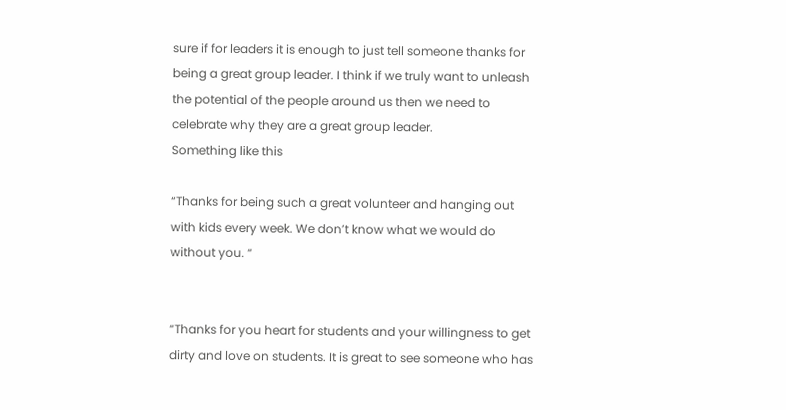sure if for leaders it is enough to just tell someone thanks for being a great group leader. I think if we truly want to unleash the potential of the people around us then we need to celebrate why they are a great group leader.
Something like this

“Thanks for being such a great volunteer and hanging out with kids every week. We don’t know what we would do without you. “


“Thanks for you heart for students and your willingness to get dirty and love on students. It is great to see someone who has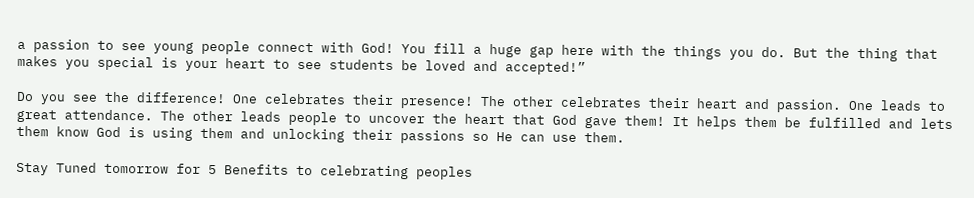a passion to see young people connect with God! You fill a huge gap here with the things you do. But the thing that makes you special is your heart to see students be loved and accepted!”

Do you see the difference! One celebrates their presence! The other celebrates their heart and passion. One leads to great attendance. The other leads people to uncover the heart that God gave them! It helps them be fulfilled and lets them know God is using them and unlocking their passions so He can use them.

Stay Tuned tomorrow for 5 Benefits to celebrating peoples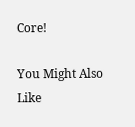Core!

You Might Also Like